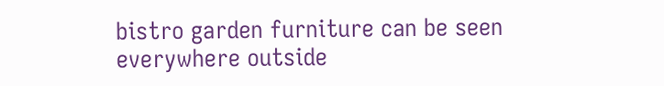bistro garden furniture can be seen everywhere outside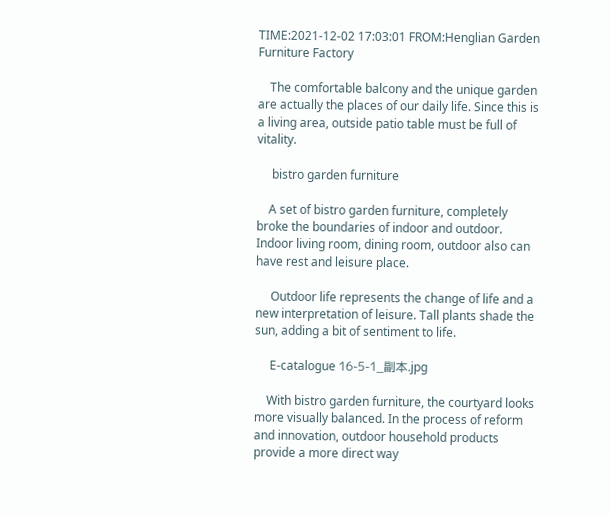TIME:2021-12-02 17:03:01 FROM:Henglian Garden Furniture Factory

    The comfortable balcony and the unique garden are actually the places of our daily life. Since this is a living area, outside patio table must be full of vitality.

     bistro garden furniture

    A set of bistro garden furniture, completely broke the boundaries of indoor and outdoor. Indoor living room, dining room, outdoor also can have rest and leisure place.

     Outdoor life represents the change of life and a new interpretation of leisure. Tall plants shade the sun, adding a bit of sentiment to life.

     E-catalogue 16-5-1_副本.jpg

    With bistro garden furniture, the courtyard looks more visually balanced. In the process of reform and innovation, outdoor household products provide a more direct way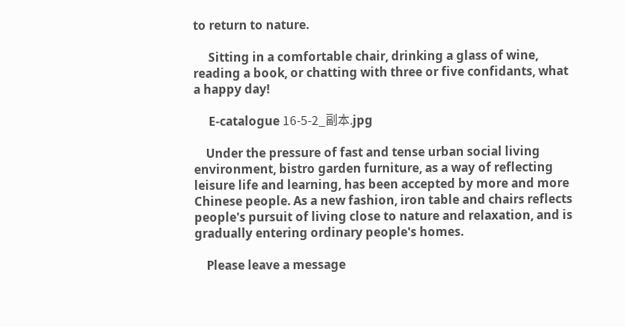to return to nature.

     Sitting in a comfortable chair, drinking a glass of wine, reading a book, or chatting with three or five confidants, what a happy day!

     E-catalogue 16-5-2_副本.jpg

    Under the pressure of fast and tense urban social living environment, bistro garden furniture, as a way of reflecting leisure life and learning, has been accepted by more and more Chinese people. As a new fashion, iron table and chairs reflects people's pursuit of living close to nature and relaxation, and is gradually entering ordinary people's homes.

    Please leave a message